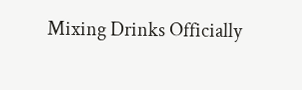Mixing Drinks Officially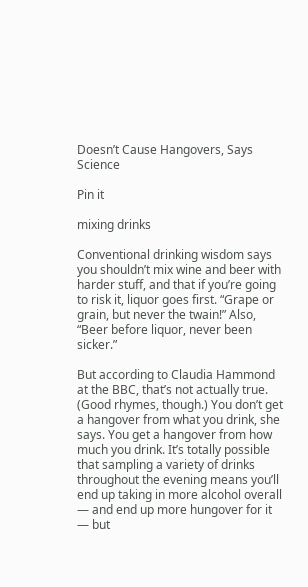Doesn’t Cause Hangovers, Says Science

Pin it

mixing drinks

Conventional drinking wisdom says you shouldn’t mix wine and beer with harder stuff, and that if you’re going to risk it, liquor goes first. “Grape or grain, but never the twain!” Also, “Beer before liquor, never been sicker.”

But according to Claudia Hammond at the BBC, that’s not actually true. (Good rhymes, though.) You don’t get a hangover from what you drink, she says. You get a hangover from how much you drink. It’s totally possible that sampling a variety of drinks throughout the evening means you’ll end up taking in more alcohol overall — and end up more hungover for it — but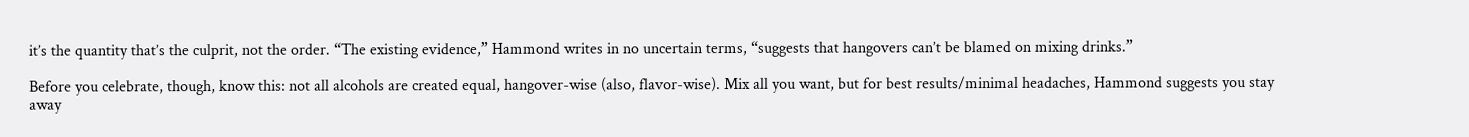it’s the quantity that’s the culprit, not the order. “The existing evidence,” Hammond writes in no uncertain terms, “suggests that hangovers can’t be blamed on mixing drinks.”

Before you celebrate, though, know this: not all alcohols are created equal, hangover-wise (also, flavor-wise). Mix all you want, but for best results/minimal headaches, Hammond suggests you stay away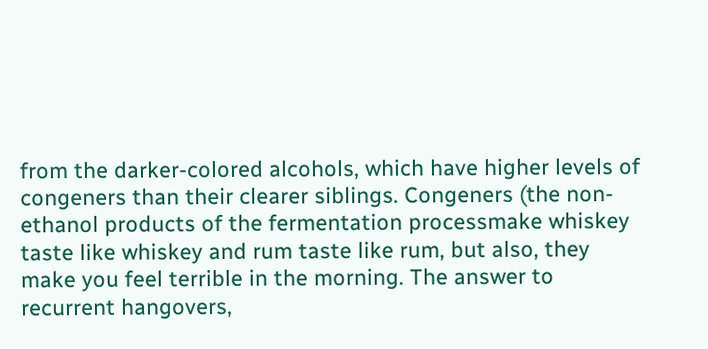from the darker-colored alcohols, which have higher levels of congeners than their clearer siblings. Congeners (the non-ethanol products of the fermentation processmake whiskey taste like whiskey and rum taste like rum, but also, they make you feel terrible in the morning. The answer to recurrent hangovers,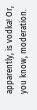apparently, is vodka! Or, you know, moderation.